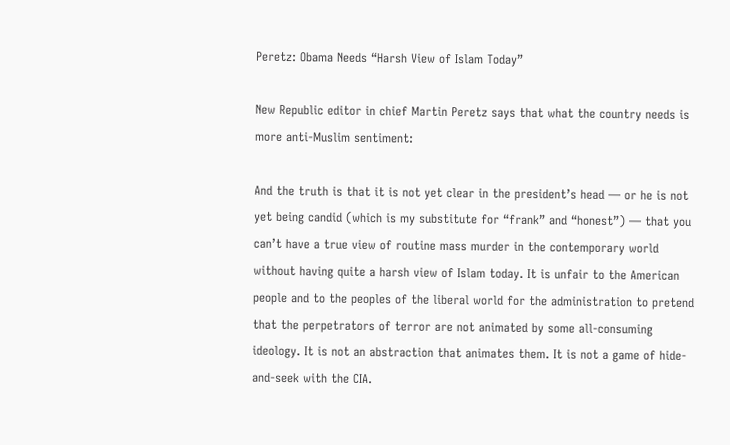Peretz: Obama Needs “Harsh View of Islam Today”

New Republic editor in chief Martin Peretz says that what the country needs is more anti-Muslim sentiment:

And the truth is that it is not yet clear in the president’s head — or he is not yet being candid (which is my substitute for “frank” and “honest”) — that you can’t have a true view of routine mass murder in the contemporary world without having quite a harsh view of Islam today. It is unfair to the American people and to the peoples of the liberal world for the administration to pretend that the perpetrators of terror are not animated by some all-consuming ideology. It is not an abstraction that animates them. It is not a game of hide-and-seek with the CIA.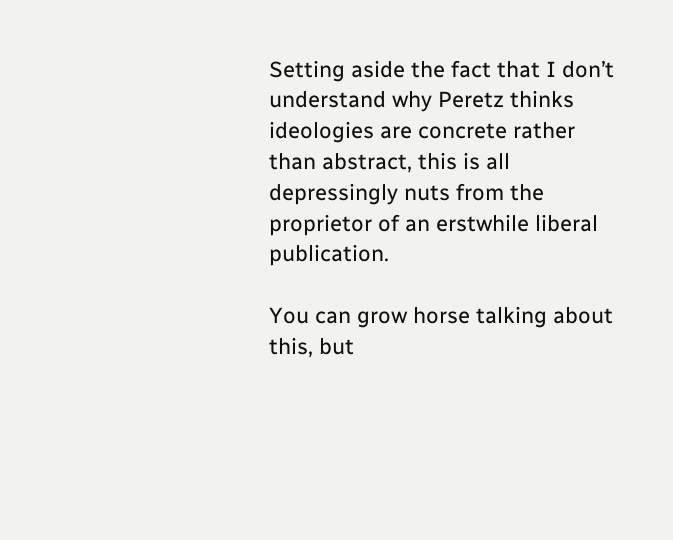Setting aside the fact that I don’t understand why Peretz thinks ideologies are concrete rather than abstract, this is all depressingly nuts from the proprietor of an erstwhile liberal publication.

You can grow horse talking about this, but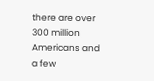there are over 300 million Americans and a few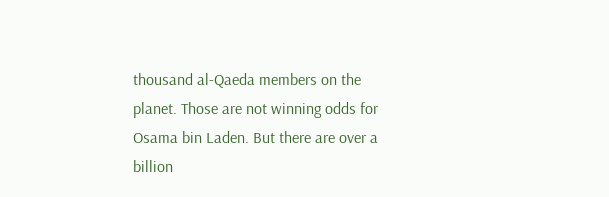thousand al-Qaeda members on the planet. Those are not winning odds for Osama bin Laden. But there are over a billion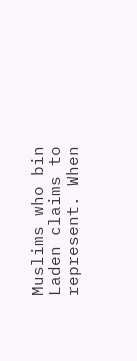Muslims who bin Laden claims to represent. When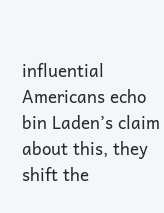influential Americans echo bin Laden’s claim about this, they shift the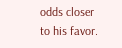odds closer to his favor.